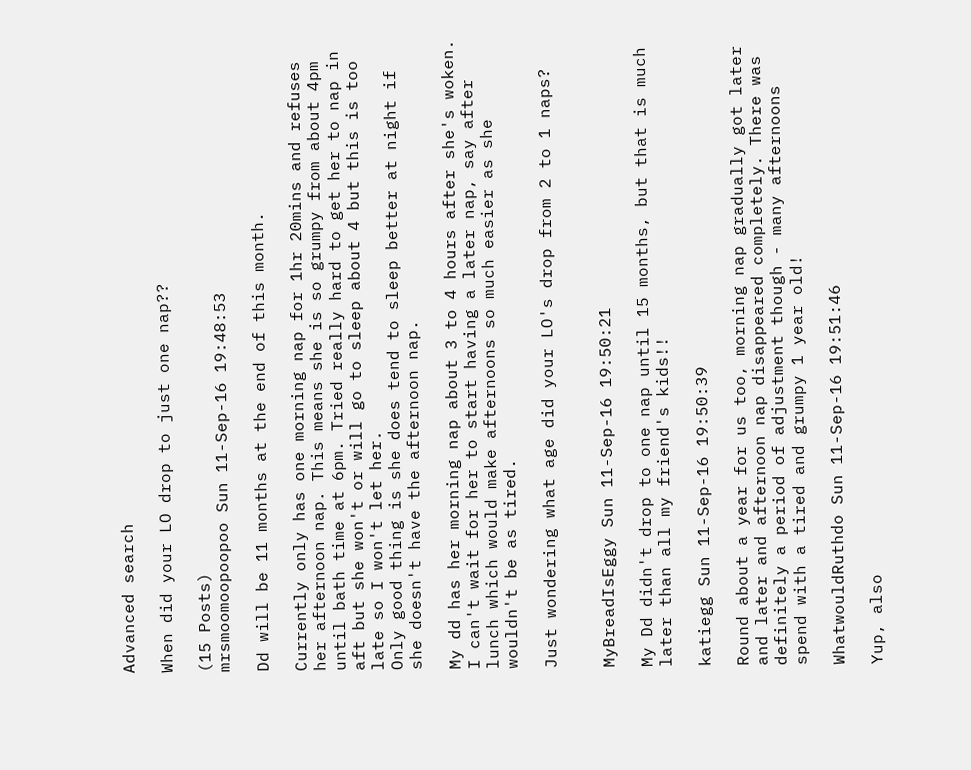Advanced search

When did your LO drop to just one nap??

(15 Posts)
mrsmoomoopoopoo Sun 11-Sep-16 19:48:53

Dd will be 11 months at the end of this month.

Currently only has one morning nap for 1hr 20mins and refuses her afternoon nap. This means she is so grumpy from about 4pm until bath time at 6pm. Tried really hard to get her to nap in aft but she won't or will go to sleep about 4 but this is too late so I won't let her.
Only good thing is she does tend to sleep better at night if she doesn't have the afternoon nap.

My dd has her morning nap about 3 to 4 hours after she's woken.
I can't wait for her to start having a later nap, say after lunch which would make afternoons so much easier as she wouldn't be as tired.

Just wondering what age did your LO's drop from 2 to 1 naps?


MyBreadIsEggy Sun 11-Sep-16 19:50:21

My Dd didn't drop to one nap until 15 months, but that is much later than all my friend's kids!!

katiegg Sun 11-Sep-16 19:50:39

Round about a year for us too, morning nap gradually got later and later and afternoon nap disappeared completely. There was definitely a period of adjustment though - many afternoons spend with a tired and grumpy 1 year old!

WhatwouldRuthdo Sun 11-Sep-16 19:51:46

Yup, also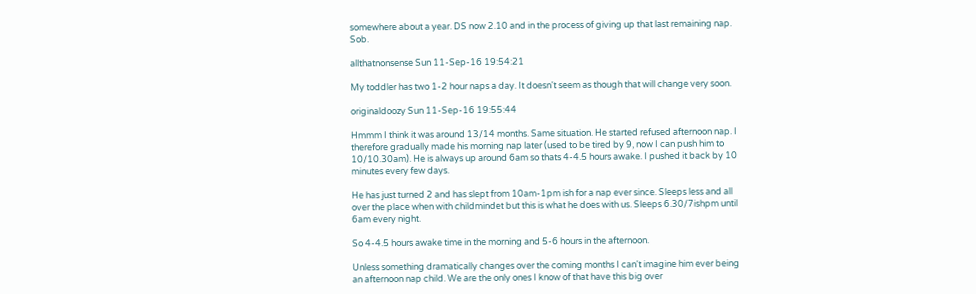somewhere about a year. DS now 2.10 and in the process of giving up that last remaining nap. Sob.

allthatnonsense Sun 11-Sep-16 19:54:21

My toddler has two 1-2 hour naps a day. It doesn't seem as though that will change very soon.

originaldoozy Sun 11-Sep-16 19:55:44

Hmmm I think it was around 13/14 months. Same situation. He started refused afternoon nap. I therefore gradually made his morning nap later (used to be tired by 9, now I can push him to 10/10.30am). He is always up around 6am so thats 4-4.5 hours awake. I pushed it back by 10 minutes every few days.

He has just turned 2 and has slept from 10am-1pm ish for a nap ever since. Sleeps less and all over the place when with childmindet but this is what he does with us. Sleeps 6.30/7ishpm until 6am every night.

So 4-4.5 hours awake time in the morning and 5-6 hours in the afternoon.

Unless something dramatically changes over the coming months I can't imagine him ever being an afternoon nap child. We are the only ones I know of that have this big over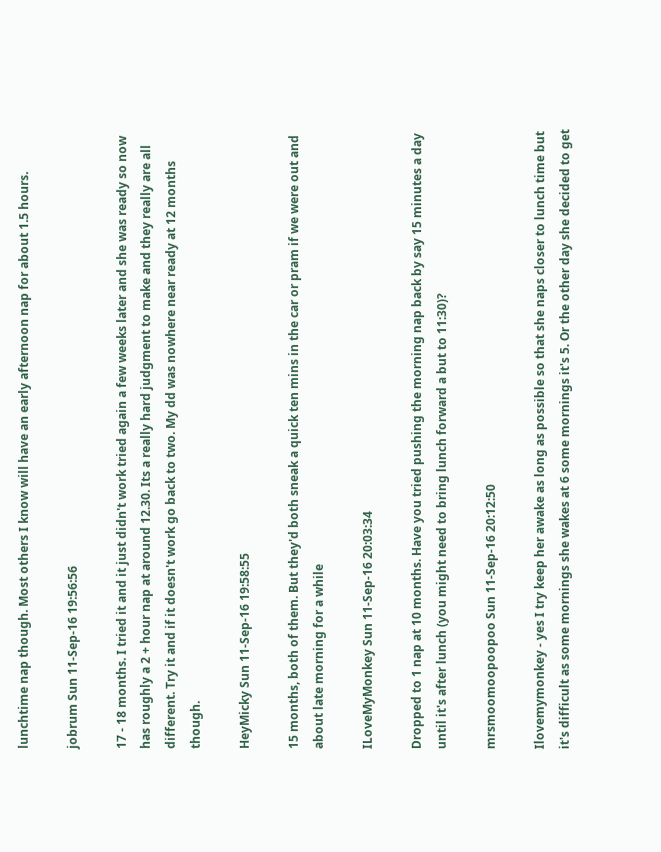lunchtime nap though. Most others I know will have an early afternoon nap for about 1.5 hours.

jobrum Sun 11-Sep-16 19:56:56

17 - 18 months. I tried it and it just didn't work tried again a few weeks later and she was ready so now has roughly a 2 + hour nap at around 12.30. Its a really hard judgment to make and they really are all different. Try it and if it doesn't work go back to two. My dd was nowhere near ready at 12 months though.

HeyMicky Sun 11-Sep-16 19:58:55

15 months, both of them. But they'd both sneak a quick ten mins in the car or pram if we were out and about late morning for a while

ILoveMyMonkey Sun 11-Sep-16 20:03:34

Dropped to 1 nap at 10 months. Have you tried pushing the morning nap back by say 15 minutes a day until it's after lunch (you might need to bring lunch forward a but to 11:30)?

mrsmoomoopoopoo Sun 11-Sep-16 20:12:50

Ilovemymonkey - yes I try keep her awake as long as possible so that she naps closer to lunch time but it's difficult as some mornings she wakes at 6 some mornings it's 5. Or the other day she decided to get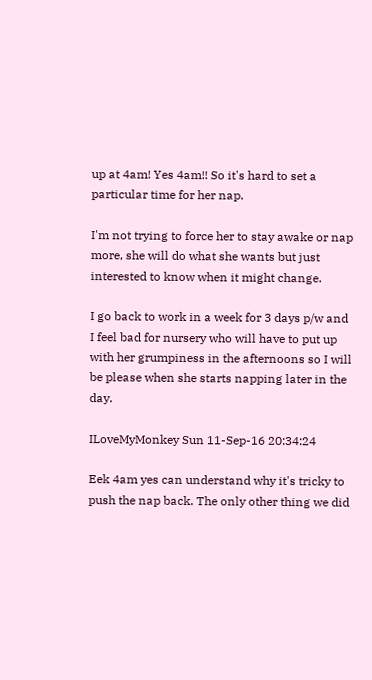up at 4am! Yes 4am!! So it's hard to set a particular time for her nap.

I'm not trying to force her to stay awake or nap more, she will do what she wants but just interested to know when it might change.

I go back to work in a week for 3 days p/w and I feel bad for nursery who will have to put up with her grumpiness in the afternoons so I will be please when she starts napping later in the day.

ILoveMyMonkey Sun 11-Sep-16 20:34:24

Eek 4am yes can understand why it's tricky to push the nap back. The only other thing we did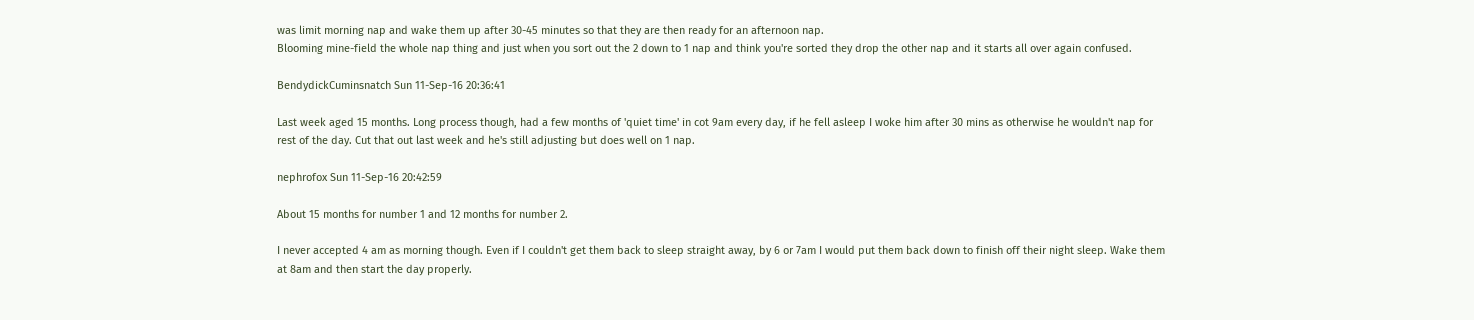was limit morning nap and wake them up after 30-45 minutes so that they are then ready for an afternoon nap.
Blooming mine-field the whole nap thing and just when you sort out the 2 down to 1 nap and think you're sorted they drop the other nap and it starts all over again confused.

BendydickCuminsnatch Sun 11-Sep-16 20:36:41

Last week aged 15 months. Long process though, had a few months of 'quiet time' in cot 9am every day, if he fell asleep I woke him after 30 mins as otherwise he wouldn't nap for rest of the day. Cut that out last week and he's still adjusting but does well on 1 nap.

nephrofox Sun 11-Sep-16 20:42:59

About 15 months for number 1 and 12 months for number 2.

I never accepted 4 am as morning though. Even if I couldn't get them back to sleep straight away, by 6 or 7am I would put them back down to finish off their night sleep. Wake them at 8am and then start the day properly.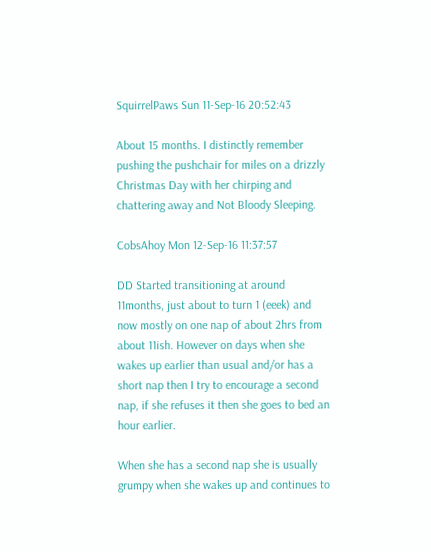SquirrelPaws Sun 11-Sep-16 20:52:43

About 15 months. I distinctly remember pushing the pushchair for miles on a drizzly Christmas Day with her chirping and chattering away and Not Bloody Sleeping.

CobsAhoy Mon 12-Sep-16 11:37:57

DD Started transitioning at around 11months, just about to turn 1 (eeek) and now mostly on one nap of about 2hrs from about 11ish. However on days when she wakes up earlier than usual and/or has a short nap then I try to encourage a second nap, if she refuses it then she goes to bed an hour earlier.

When she has a second nap she is usually grumpy when she wakes up and continues to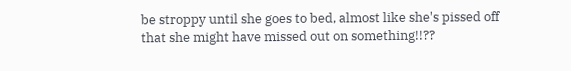be stroppy until she goes to bed, almost like she's pissed off that she might have missed out on something!!??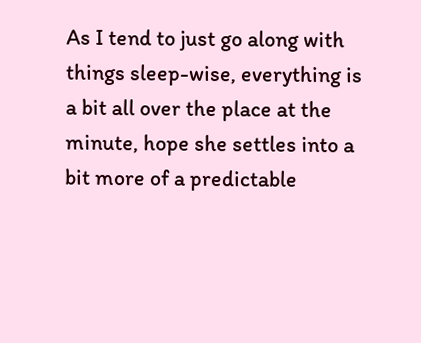As I tend to just go along with things sleep-wise, everything is a bit all over the place at the minute, hope she settles into a bit more of a predictable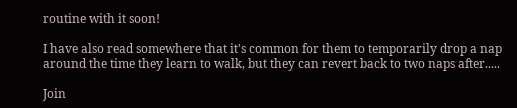routine with it soon!

I have also read somewhere that it's common for them to temporarily drop a nap around the time they learn to walk, but they can revert back to two naps after.....

Join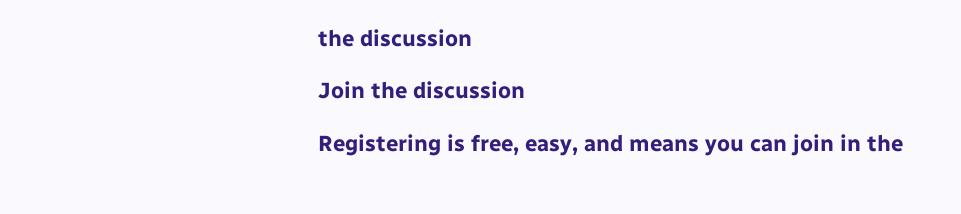the discussion

Join the discussion

Registering is free, easy, and means you can join in the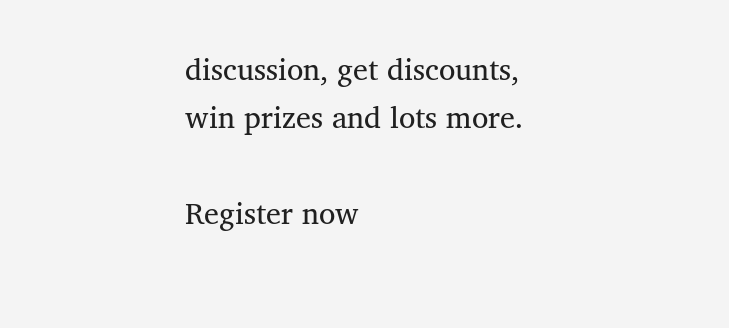discussion, get discounts, win prizes and lots more.

Register now